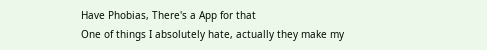Have Phobias, There's a App for that
One of things I absolutely hate, actually they make my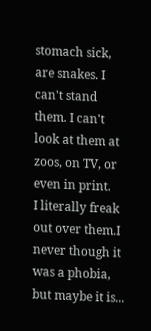stomach sick, are snakes. I can't stand them. I can't look at them at zoos, on TV, or even in print.
I literally freak out over them.I never though it was a phobia, but maybe it is...